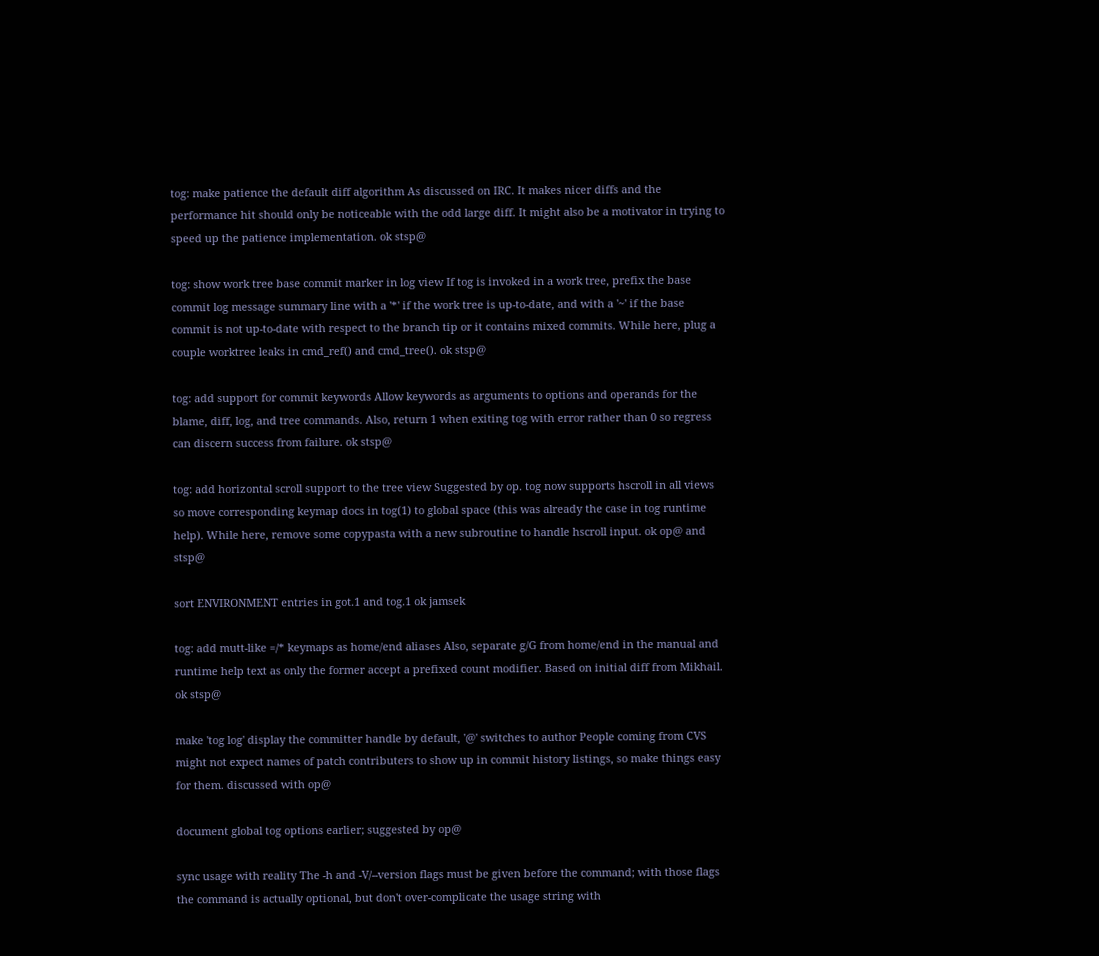tog: make patience the default diff algorithm As discussed on IRC. It makes nicer diffs and the performance hit should only be noticeable with the odd large diff. It might also be a motivator in trying to speed up the patience implementation. ok stsp@

tog: show work tree base commit marker in log view If tog is invoked in a work tree, prefix the base commit log message summary line with a '*' if the work tree is up-to-date, and with a '~' if the base commit is not up-to-date with respect to the branch tip or it contains mixed commits. While here, plug a couple worktree leaks in cmd_ref() and cmd_tree(). ok stsp@

tog: add support for commit keywords Allow keywords as arguments to options and operands for the blame, diff, log, and tree commands. Also, return 1 when exiting tog with error rather than 0 so regress can discern success from failure. ok stsp@

tog: add horizontal scroll support to the tree view Suggested by op. tog now supports hscroll in all views so move corresponding keymap docs in tog(1) to global space (this was already the case in tog runtime help). While here, remove some copypasta with a new subroutine to handle hscroll input. ok op@ and stsp@

sort ENVIRONMENT entries in got.1 and tog.1 ok jamsek

tog: add mutt-like =/* keymaps as home/end aliases Also, separate g/G from home/end in the manual and runtime help text as only the former accept a prefixed count modifier. Based on initial diff from Mikhail. ok stsp@

make 'tog log' display the committer handle by default, '@' switches to author People coming from CVS might not expect names of patch contributers to show up in commit history listings, so make things easy for them. discussed with op@

document global tog options earlier; suggested by op@

sync usage with reality The -h and -V/--version flags must be given before the command; with those flags the command is actually optional, but don't over-complicate the usage string with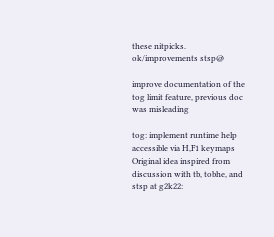these nitpicks. ok/improvements stsp@

improve documentation of the tog limit feature, previous doc was misleading

tog: implement runtime help accessible via H,F1 keymaps Original idea inspired from discussion with tb, tobhe, and stsp at g2k22: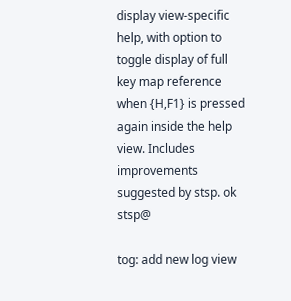display view-specific help, with option to toggle display of full key map reference when {H,F1} is pressed again inside the help view. Includes improvements suggested by stsp. ok stsp@

tog: add new log view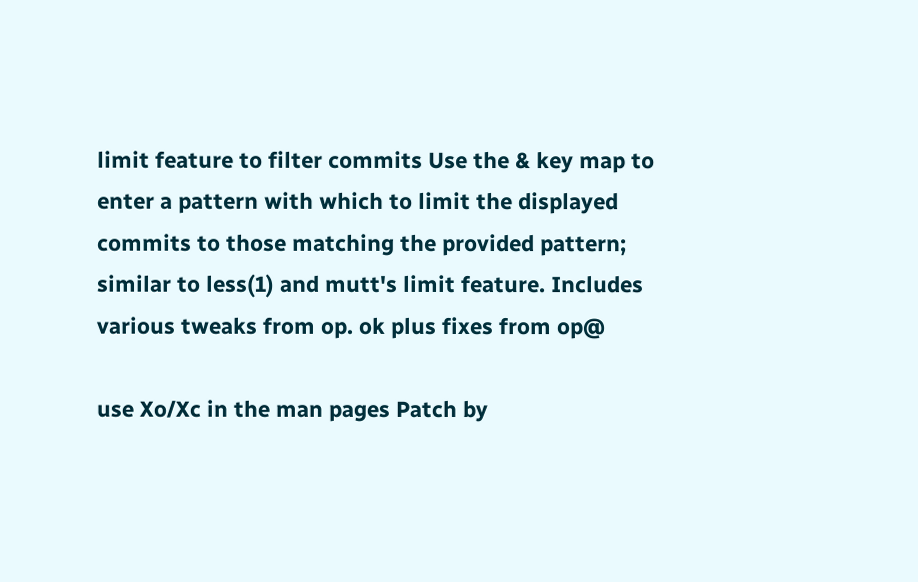limit feature to filter commits Use the & key map to enter a pattern with which to limit the displayed commits to those matching the provided pattern; similar to less(1) and mutt's limit feature. Includes various tweaks from op. ok plus fixes from op@

use Xo/Xc in the man pages Patch by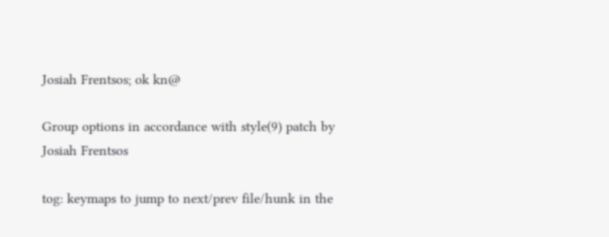Josiah Frentsos; ok kn@

Group options in accordance with style(9) patch by Josiah Frentsos

tog: keymaps to jump to next/prev file/hunk in the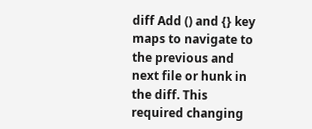diff Add () and {} key maps to navigate to the previous and next file or hunk in the diff. This required changing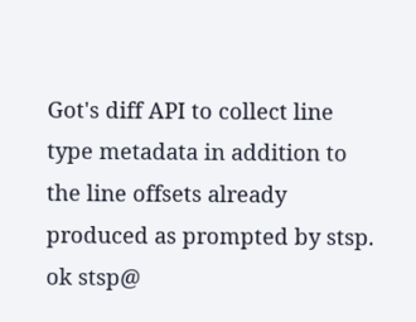Got's diff API to collect line type metadata in addition to the line offsets already produced as prompted by stsp. ok stsp@